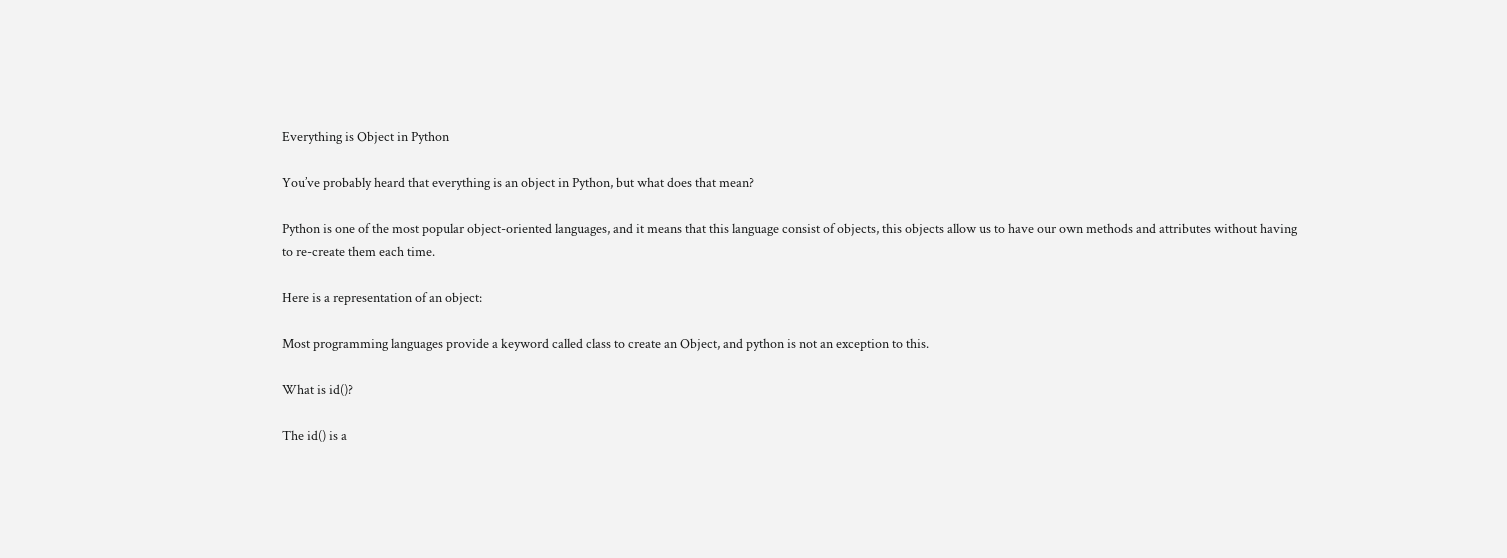Everything is Object in Python

You’ve probably heard that everything is an object in Python, but what does that mean?

Python is one of the most popular object-oriented languages, and it means that this language consist of objects, this objects allow us to have our own methods and attributes without having to re-create them each time.

Here is a representation of an object:

Most programming languages provide a keyword called class to create an Object, and python is not an exception to this.

What is id()?

The id() is a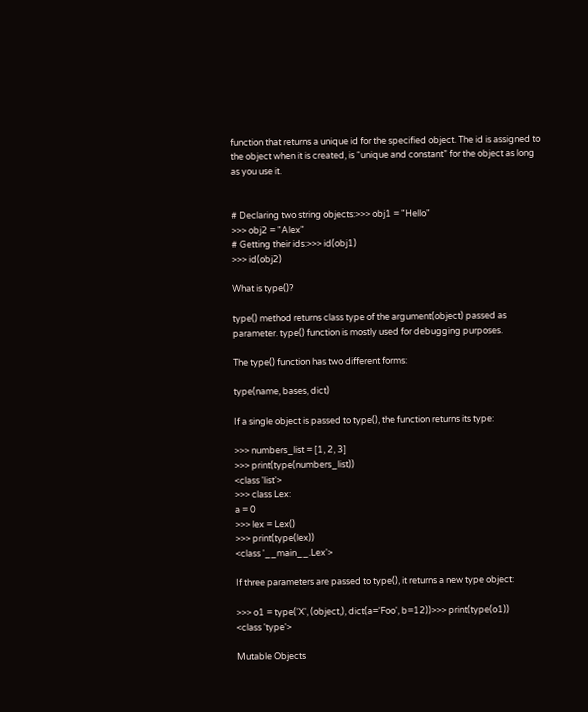function that returns a unique id for the specified object. The id is assigned to the object when it is created, is “unique and constant” for the object as long as you use it.


# Declaring two string objects:>>> obj1 = "Hello"
>>> obj2 = "Alex"
# Getting their ids:>>> id(obj1)
>>> id(obj2)

What is type()?

type() method returns class type of the argument(object) passed as parameter. type() function is mostly used for debugging purposes.

The type() function has two different forms:

type(name, bases, dict)

If a single object is passed to type(), the function returns its type:

>>> numbers_list = [1, 2, 3]
>>> print(type(numbers_list))
<class 'list'>
>>> class Lex:
a = 0
>>> lex = Lex()
>>> print(type(lex))
<class '__main__.Lex'>

If three parameters are passed to type(), it returns a new type object:

>>> o1 = type('X', (object,), dict(a='Foo', b=12))>>> print(type(o1))
<class 'type'>

Mutable Objects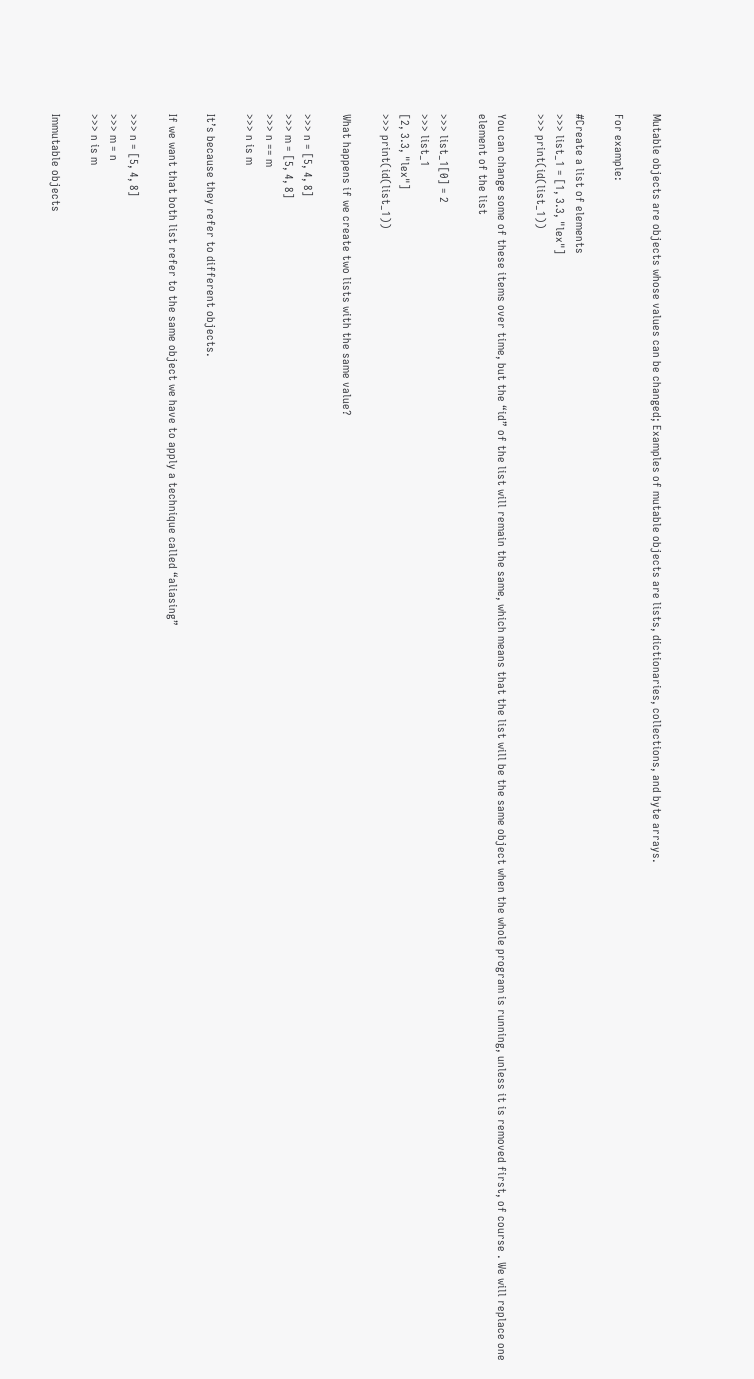Mutable objects are objects whose values can be changed; Examples of mutable objects are lists, dictionaries, collections, and byte arrays.

For example:

#Create a list of elements
>>> list_1 = [1, 3.3, "lex"]
>>> print(id(list_1))

You can change some of these items over time, but the “id” of the list will remain the same, which means that the list will be the same object when the whole program is running, unless it is removed first, of course . We will replace one element of the list

>>> list_1[0] = 2
>>> list_1
[2, 3.3, "lex"]
>>> print(id(list_1))

What happens if we create two lists with the same value?

>>> n = [5, 4, 8]
>>> m = [5, 4, 8]
>>> n == m
>>> n is m

It’s because they refer to different objects.

If we want that both list refer to the same object we have to apply a technique called “aliasing”

>>> n = [5, 4, 8]
>>> m = n
>>> n is m

Immutable objects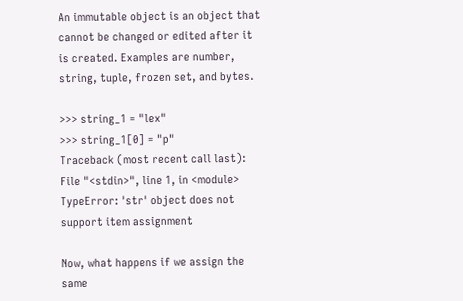An immutable object is an object that cannot be changed or edited after it is created. Examples are number, string, tuple, frozen set, and bytes.

>>> string_1 = "lex"
>>> string_1[0] = "p"
Traceback (most recent call last):
File "<stdin>", line 1, in <module>
TypeError: 'str' object does not support item assignment

Now, what happens if we assign the same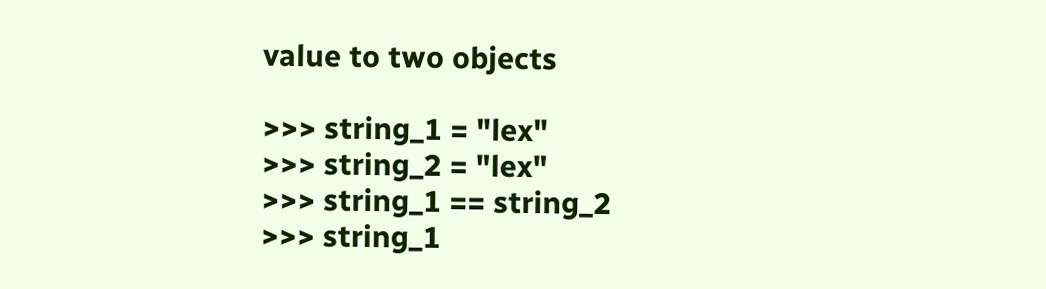value to two objects

>>> string_1 = "lex"
>>> string_2 = "lex"
>>> string_1 == string_2
>>> string_1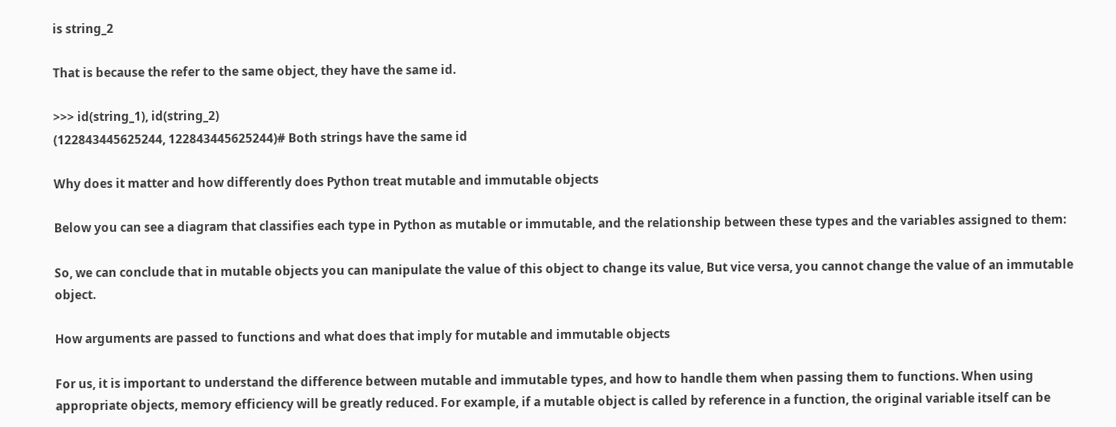is string_2

That is because the refer to the same object, they have the same id.

>>> id(string_1), id(string_2)
(122843445625244, 122843445625244)# Both strings have the same id

Why does it matter and how differently does Python treat mutable and immutable objects

Below you can see a diagram that classifies each type in Python as mutable or immutable, and the relationship between these types and the variables assigned to them:

So, we can conclude that in mutable objects you can manipulate the value of this object to change its value, But vice versa, you cannot change the value of an immutable object.

How arguments are passed to functions and what does that imply for mutable and immutable objects

For us, it is important to understand the difference between mutable and immutable types, and how to handle them when passing them to functions. When using appropriate objects, memory efficiency will be greatly reduced. For example, if a mutable object is called by reference in a function, the original variable itself can be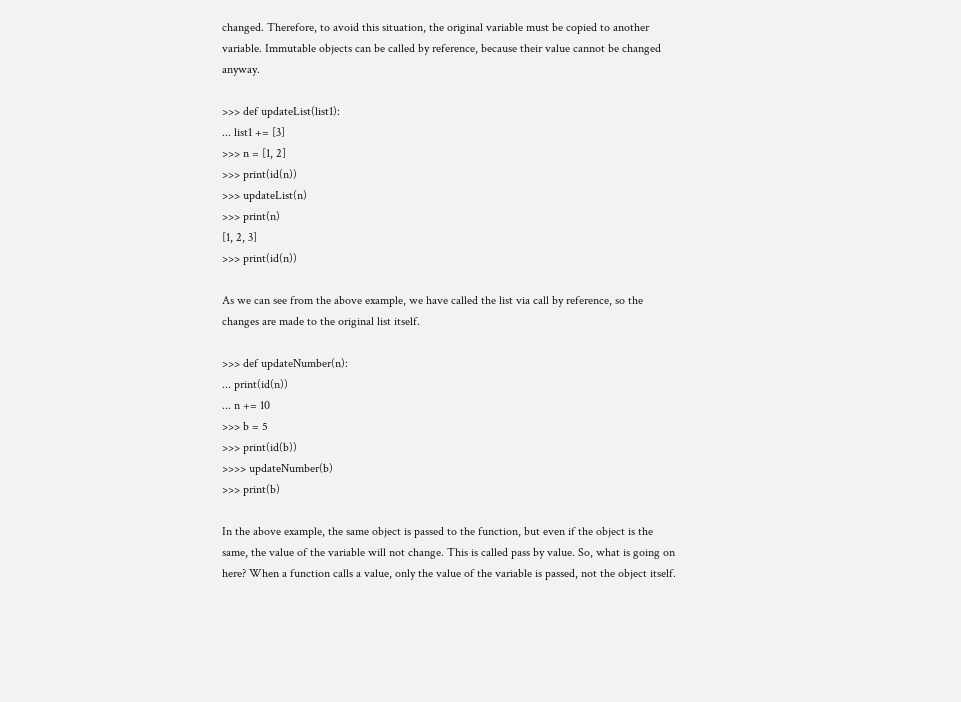changed. Therefore, to avoid this situation, the original variable must be copied to another variable. Immutable objects can be called by reference, because their value cannot be changed anyway.

>>> def updateList(list1):
... list1 += [3]
>>> n = [1, 2]
>>> print(id(n))
>>> updateList(n)
>>> print(n)
[1, 2, 3]
>>> print(id(n))

As we can see from the above example, we have called the list via call by reference, so the changes are made to the original list itself.

>>> def updateNumber(n):
... print(id(n))
... n += 10
>>> b = 5
>>> print(id(b))
>>>> updateNumber(b)
>>> print(b)

In the above example, the same object is passed to the function, but even if the object is the same, the value of the variable will not change. This is called pass by value. So, what is going on here? When a function calls a value, only the value of the variable is passed, not the object itself.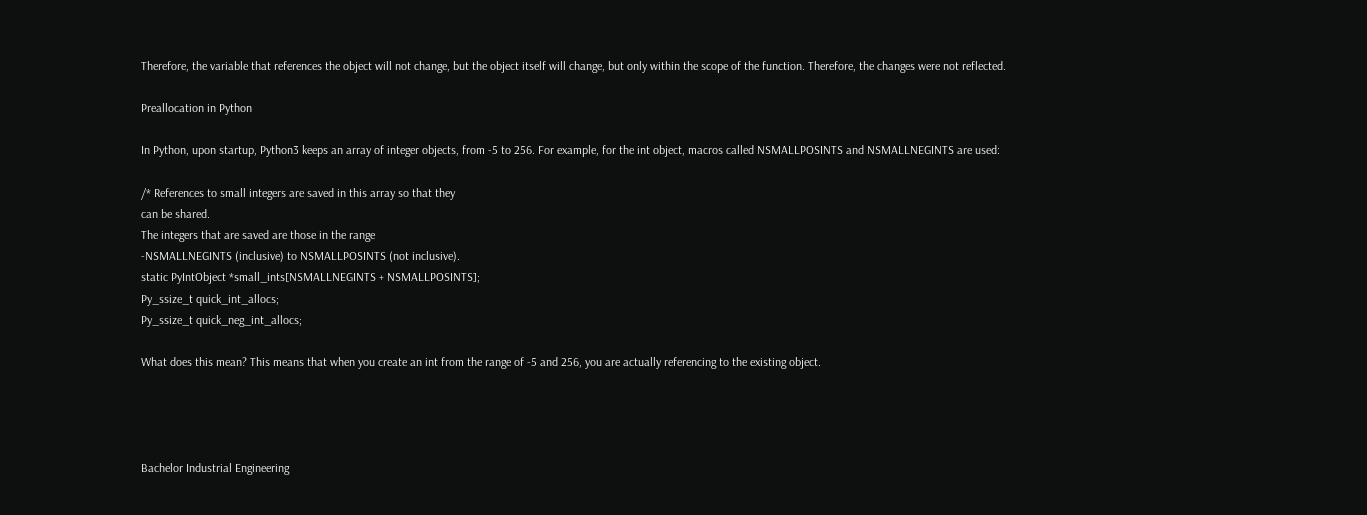Therefore, the variable that references the object will not change, but the object itself will change, but only within the scope of the function. Therefore, the changes were not reflected.

Preallocation in Python

In Python, upon startup, Python3 keeps an array of integer objects, from -5 to 256. For example, for the int object, macros called NSMALLPOSINTS and NSMALLNEGINTS are used:

/* References to small integers are saved in this array so that they
can be shared.
The integers that are saved are those in the range
-NSMALLNEGINTS (inclusive) to NSMALLPOSINTS (not inclusive).
static PyIntObject *small_ints[NSMALLNEGINTS + NSMALLPOSINTS];
Py_ssize_t quick_int_allocs;
Py_ssize_t quick_neg_int_allocs;

What does this mean? This means that when you create an int from the range of -5 and 256, you are actually referencing to the existing object.




Bachelor Industrial Engineering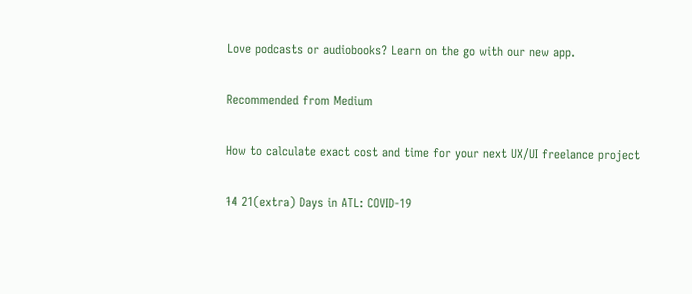Love podcasts or audiobooks? Learn on the go with our new app.

Recommended from Medium

How to calculate exact cost and time for your next UX/UI freelance project

1̵4̵ 21(extra) Days in ATL: COVID-19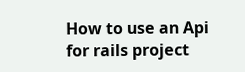How to use an Api for rails project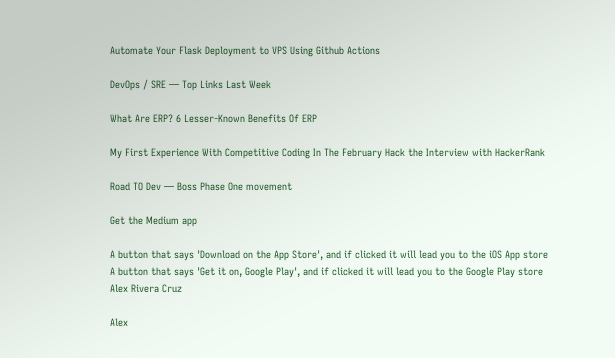Automate Your Flask Deployment to VPS Using Github Actions

DevOps / SRE — Top Links Last Week

What Are ERP? 6 Lesser-Known Benefits Of ERP

My First Experience With Competitive Coding In The February Hack the Interview with HackerRank

Road TO Dev — Boss Phase One movement

Get the Medium app

A button that says 'Download on the App Store', and if clicked it will lead you to the iOS App store
A button that says 'Get it on, Google Play', and if clicked it will lead you to the Google Play store
Alex Rivera Cruz

Alex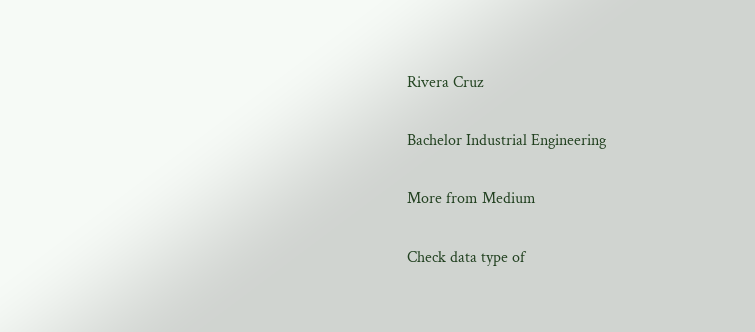Rivera Cruz

Bachelor Industrial Engineering

More from Medium

Check data type of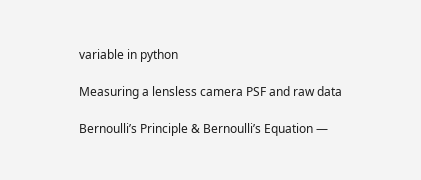variable in python

Measuring a lensless camera PSF and raw data

Bernoulli’s Principle & Bernoulli’s Equation —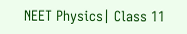NEET Physics| Class 11